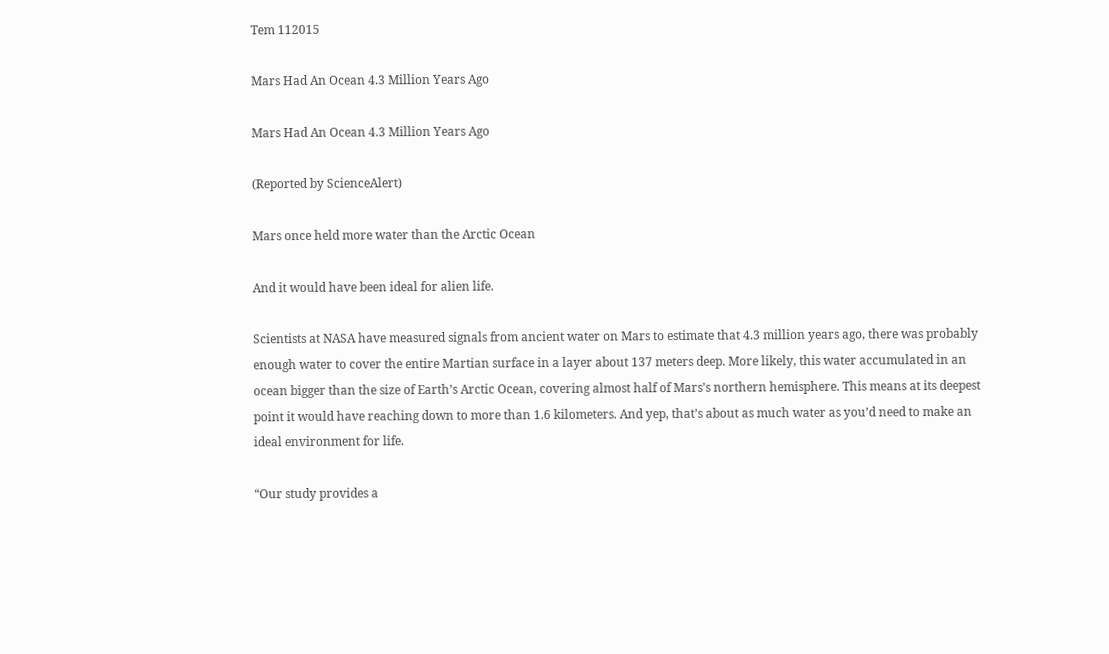Tem 112015

Mars Had An Ocean 4.3 Million Years Ago

Mars Had An Ocean 4.3 Million Years Ago

(Reported by ScienceAlert)

Mars once held more water than the Arctic Ocean

And it would have been ideal for alien life.

Scientists at NASA have measured signals from ancient water on Mars to estimate that 4.3 million years ago, there was probably enough water to cover the entire Martian surface in a layer about 137 meters deep. More likely, this water accumulated in an ocean bigger than the size of Earth’s Arctic Ocean, covering almost half of Mars’s northern hemisphere. This means at its deepest point it would have reaching down to more than 1.6 kilometers. And yep, that’s about as much water as you’d need to make an ideal environment for life.

“Our study provides a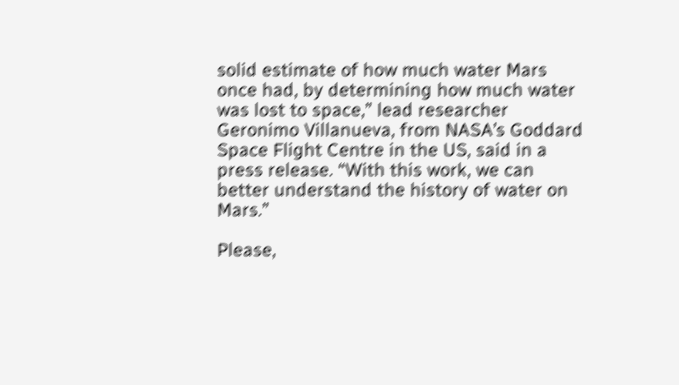solid estimate of how much water Mars once had, by determining how much water was lost to space,” lead researcher Geronimo Villanueva, from NASA’s Goddard Space Flight Centre in the US, said in a press release. “With this work, we can better understand the history of water on Mars.”

Please,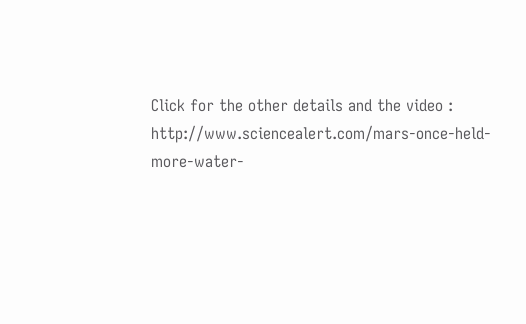Click for the other details and the video : http://www.sciencealert.com/mars-once-held-more-water-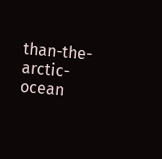than-the-arctic-ocean